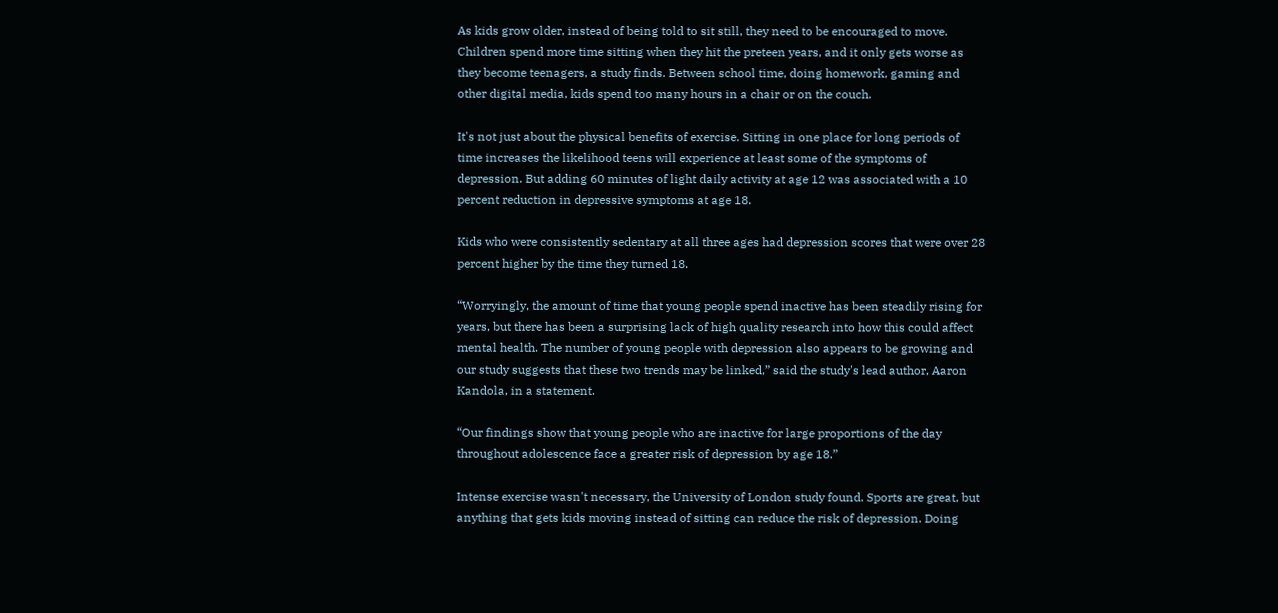As kids grow older, instead of being told to sit still, they need to be encouraged to move. Children spend more time sitting when they hit the preteen years, and it only gets worse as they become teenagers, a study finds. Between school time, doing homework, gaming and other digital media, kids spend too many hours in a chair or on the couch.

It's not just about the physical benefits of exercise. Sitting in one place for long periods of time increases the likelihood teens will experience at least some of the symptoms of depression. But adding 60 minutes of light daily activity at age 12 was associated with a 10 percent reduction in depressive symptoms at age 18.

Kids who were consistently sedentary at all three ages had depression scores that were over 28 percent higher by the time they turned 18.

“Worryingly, the amount of time that young people spend inactive has been steadily rising for years, but there has been a surprising lack of high quality research into how this could affect mental health. The number of young people with depression also appears to be growing and our study suggests that these two trends may be linked,” said the study's lead author, Aaron Kandola, in a statement.

“Our findings show that young people who are inactive for large proportions of the day throughout adolescence face a greater risk of depression by age 18.”

Intense exercise wasn't necessary, the University of London study found. Sports are great, but anything that gets kids moving instead of sitting can reduce the risk of depression. Doing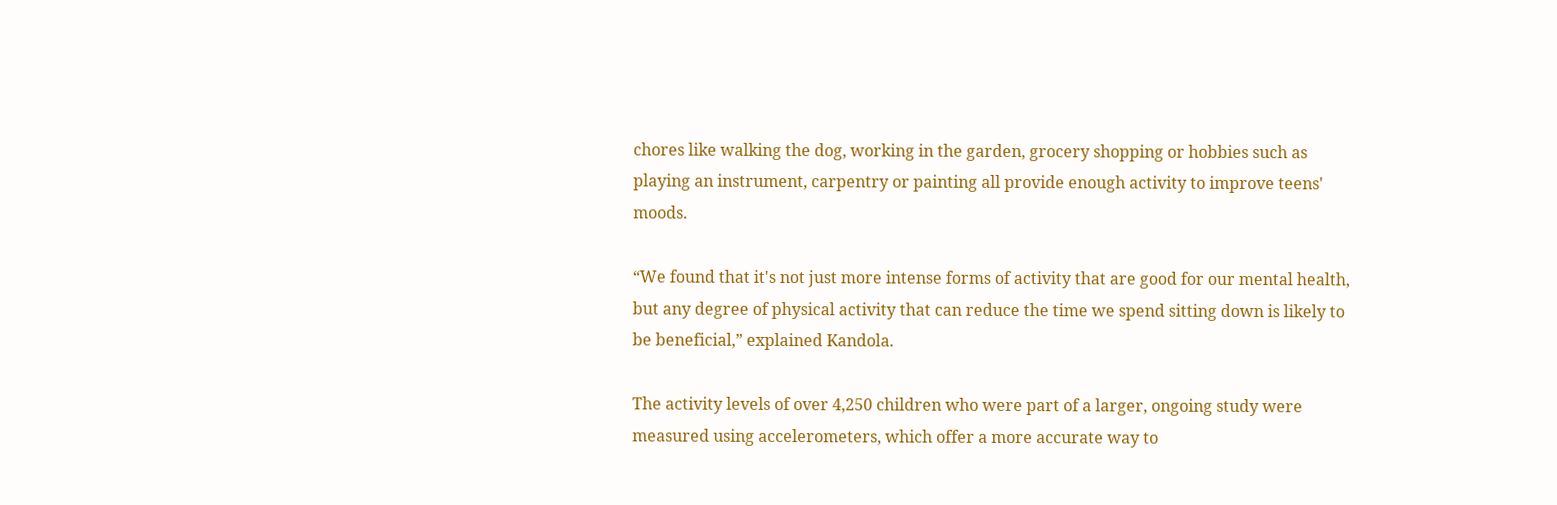chores like walking the dog, working in the garden, grocery shopping or hobbies such as playing an instrument, carpentry or painting all provide enough activity to improve teens' moods.

“We found that it's not just more intense forms of activity that are good for our mental health, but any degree of physical activity that can reduce the time we spend sitting down is likely to be beneficial,” explained Kandola.

The activity levels of over 4,250 children who were part of a larger, ongoing study were measured using accelerometers, which offer a more accurate way to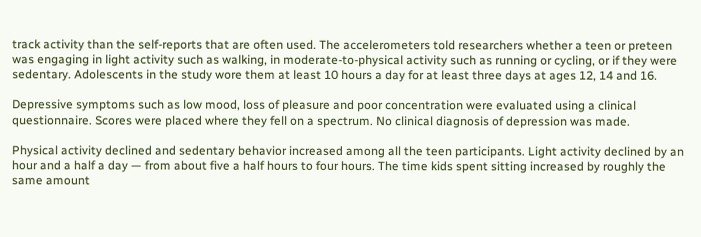track activity than the self-reports that are often used. The accelerometers told researchers whether a teen or preteen was engaging in light activity such as walking, in moderate-to-physical activity such as running or cycling, or if they were sedentary. Adolescents in the study wore them at least 10 hours a day for at least three days at ages 12, 14 and 16.

Depressive symptoms such as low mood, loss of pleasure and poor concentration were evaluated using a clinical questionnaire. Scores were placed where they fell on a spectrum. No clinical diagnosis of depression was made.

Physical activity declined and sedentary behavior increased among all the teen participants. Light activity declined by an hour and a half a day — from about five a half hours to four hours. The time kids spent sitting increased by roughly the same amount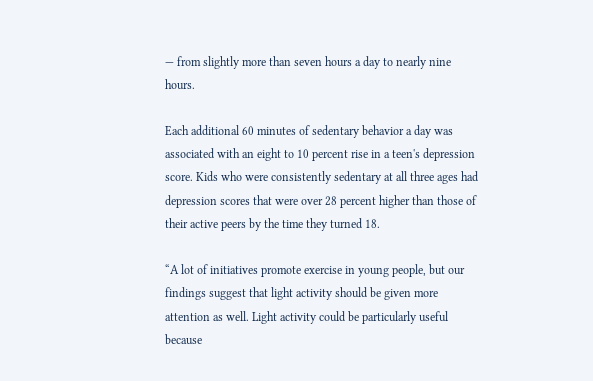— from slightly more than seven hours a day to nearly nine hours.

Each additional 60 minutes of sedentary behavior a day was associated with an eight to 10 percent rise in a teen's depression score. Kids who were consistently sedentary at all three ages had depression scores that were over 28 percent higher than those of their active peers by the time they turned 18.

“A lot of initiatives promote exercise in young people, but our findings suggest that light activity should be given more attention as well. Light activity could be particularly useful because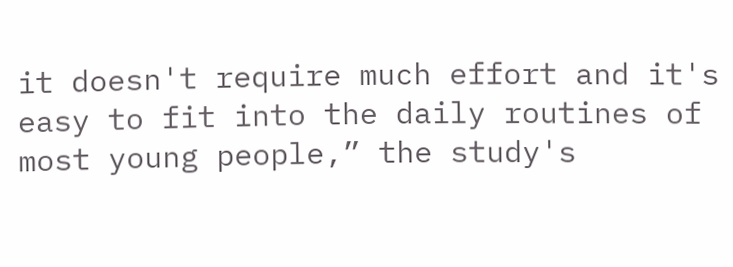it doesn't require much effort and it's easy to fit into the daily routines of most young people,” the study's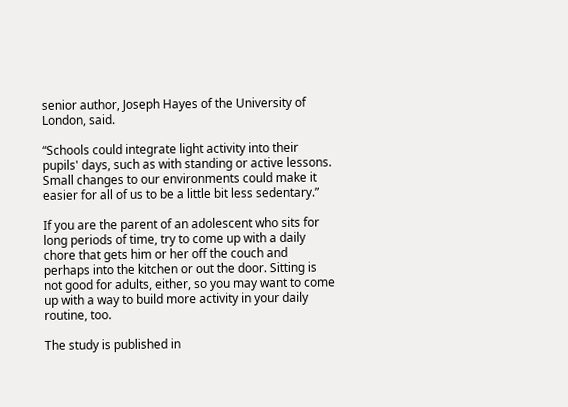senior author, Joseph Hayes of the University of London, said.

“Schools could integrate light activity into their pupils' days, such as with standing or active lessons. Small changes to our environments could make it easier for all of us to be a little bit less sedentary.”

If you are the parent of an adolescent who sits for long periods of time, try to come up with a daily chore that gets him or her off the couch and perhaps into the kitchen or out the door. Sitting is not good for adults, either, so you may want to come up with a way to build more activity in your daily routine, too.

The study is published in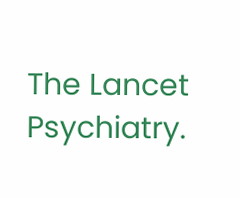The Lancet Psychiatry.